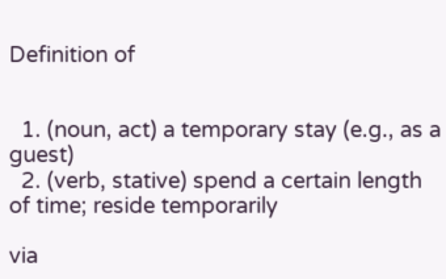Definition of


  1. (noun, act) a temporary stay (e.g., as a guest)
  2. (verb, stative) spend a certain length of time; reside temporarily

via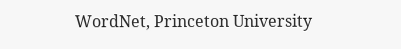WordNet, Princeton University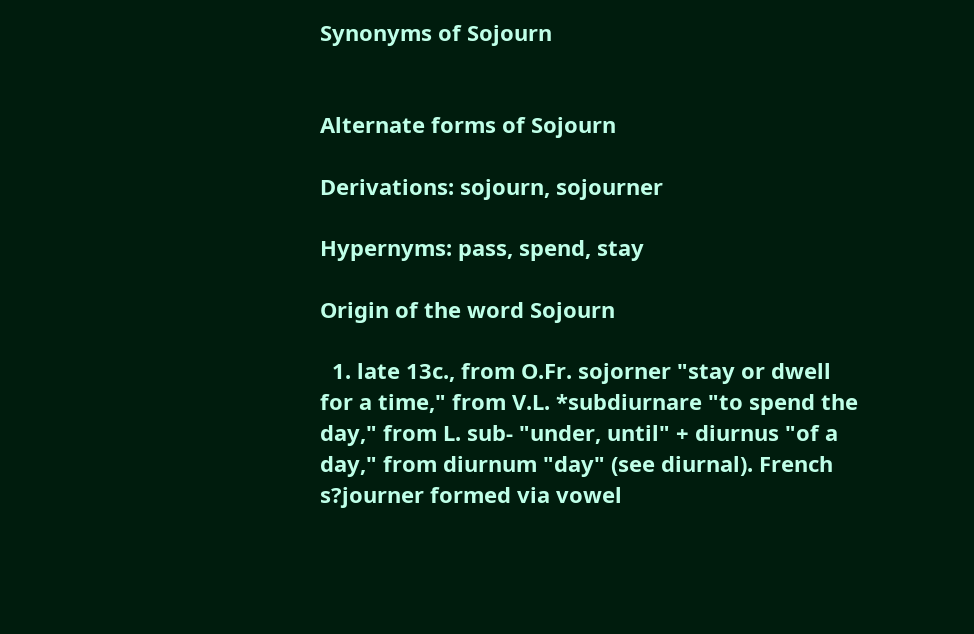Synonyms of Sojourn


Alternate forms of Sojourn

Derivations: sojourn, sojourner

Hypernyms: pass, spend, stay

Origin of the word Sojourn

  1. late 13c., from O.Fr. sojorner "stay or dwell for a time," from V.L. *subdiurnare "to spend the day," from L. sub- "under, until" + diurnus "of a day," from diurnum "day" (see diurnal). French s?journer formed via vowel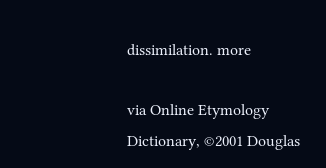dissimilation. more

via Online Etymology Dictionary, ©2001 Douglas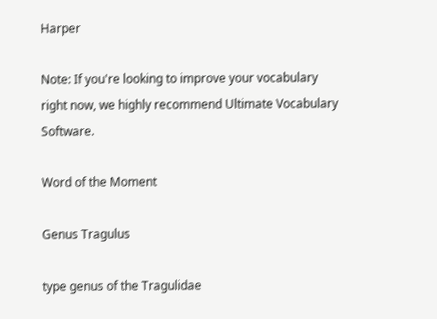Harper

Note: If you're looking to improve your vocabulary right now, we highly recommend Ultimate Vocabulary Software.

Word of the Moment

Genus Tragulus

type genus of the Tragulidae